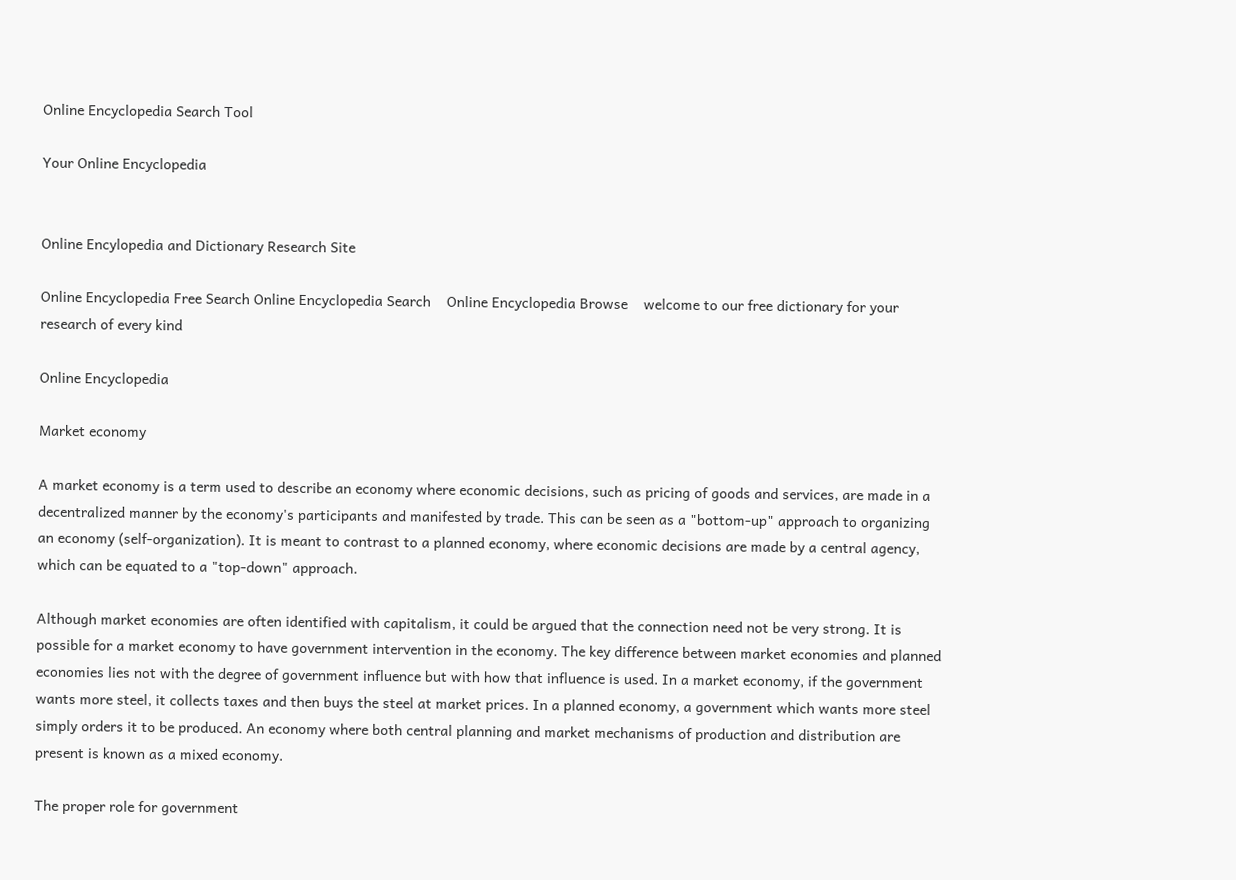Online Encyclopedia Search Tool

Your Online Encyclopedia


Online Encylopedia and Dictionary Research Site

Online Encyclopedia Free Search Online Encyclopedia Search    Online Encyclopedia Browse    welcome to our free dictionary for your research of every kind

Online Encyclopedia

Market economy

A market economy is a term used to describe an economy where economic decisions, such as pricing of goods and services, are made in a decentralized manner by the economy's participants and manifested by trade. This can be seen as a "bottom-up" approach to organizing an economy (self-organization). It is meant to contrast to a planned economy, where economic decisions are made by a central agency, which can be equated to a "top-down" approach.

Although market economies are often identified with capitalism, it could be argued that the connection need not be very strong. It is possible for a market economy to have government intervention in the economy. The key difference between market economies and planned economies lies not with the degree of government influence but with how that influence is used. In a market economy, if the government wants more steel, it collects taxes and then buys the steel at market prices. In a planned economy, a government which wants more steel simply orders it to be produced. An economy where both central planning and market mechanisms of production and distribution are present is known as a mixed economy.

The proper role for government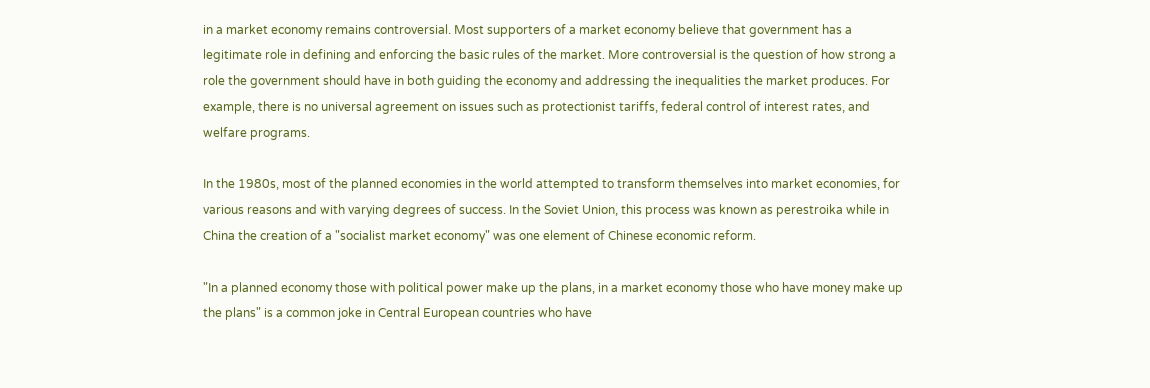in a market economy remains controversial. Most supporters of a market economy believe that government has a legitimate role in defining and enforcing the basic rules of the market. More controversial is the question of how strong a role the government should have in both guiding the economy and addressing the inequalities the market produces. For example, there is no universal agreement on issues such as protectionist tariffs, federal control of interest rates, and welfare programs.

In the 1980s, most of the planned economies in the world attempted to transform themselves into market economies, for various reasons and with varying degrees of success. In the Soviet Union, this process was known as perestroika while in China the creation of a "socialist market economy" was one element of Chinese economic reform.

"In a planned economy those with political power make up the plans, in a market economy those who have money make up the plans" is a common joke in Central European countries who have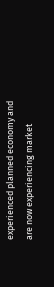experienced planned economy and are now experiencing market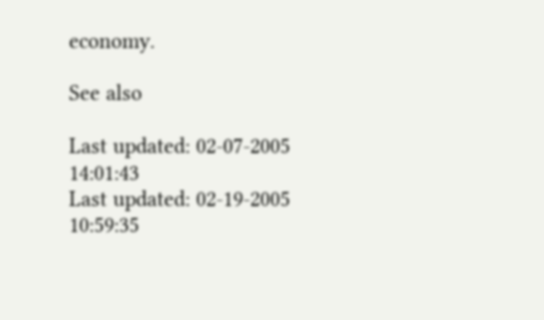economy.

See also

Last updated: 02-07-2005 14:01:43
Last updated: 02-19-2005 10:59:35